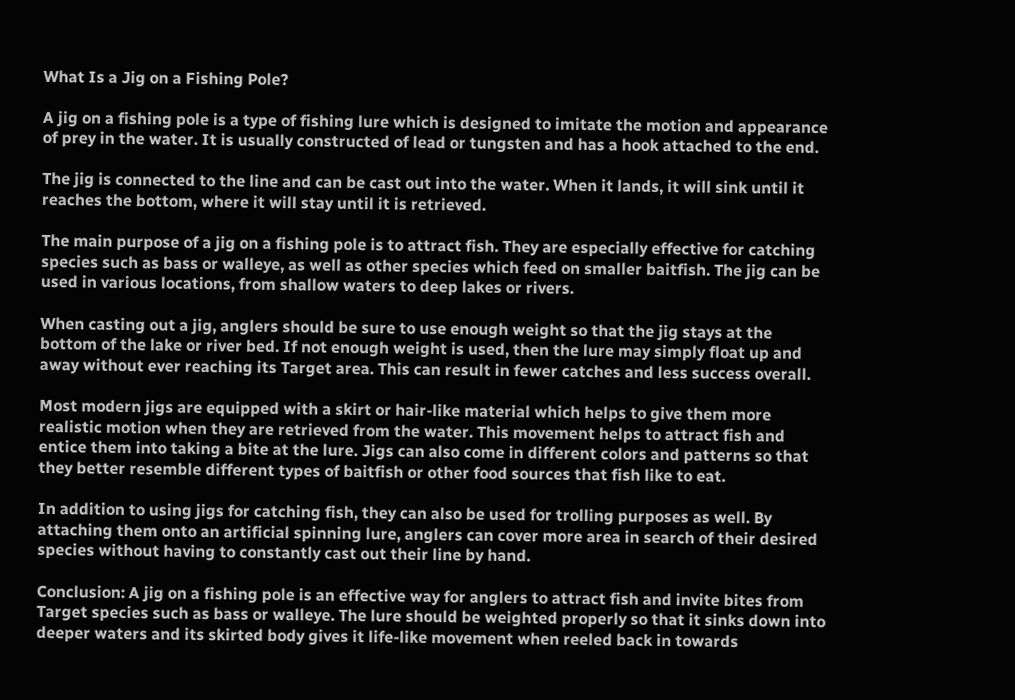What Is a Jig on a Fishing Pole?

A jig on a fishing pole is a type of fishing lure which is designed to imitate the motion and appearance of prey in the water. It is usually constructed of lead or tungsten and has a hook attached to the end.

The jig is connected to the line and can be cast out into the water. When it lands, it will sink until it reaches the bottom, where it will stay until it is retrieved.

The main purpose of a jig on a fishing pole is to attract fish. They are especially effective for catching species such as bass or walleye, as well as other species which feed on smaller baitfish. The jig can be used in various locations, from shallow waters to deep lakes or rivers.

When casting out a jig, anglers should be sure to use enough weight so that the jig stays at the bottom of the lake or river bed. If not enough weight is used, then the lure may simply float up and away without ever reaching its Target area. This can result in fewer catches and less success overall.

Most modern jigs are equipped with a skirt or hair-like material which helps to give them more realistic motion when they are retrieved from the water. This movement helps to attract fish and entice them into taking a bite at the lure. Jigs can also come in different colors and patterns so that they better resemble different types of baitfish or other food sources that fish like to eat.

In addition to using jigs for catching fish, they can also be used for trolling purposes as well. By attaching them onto an artificial spinning lure, anglers can cover more area in search of their desired species without having to constantly cast out their line by hand.

Conclusion: A jig on a fishing pole is an effective way for anglers to attract fish and invite bites from Target species such as bass or walleye. The lure should be weighted properly so that it sinks down into deeper waters and its skirted body gives it life-like movement when reeled back in towards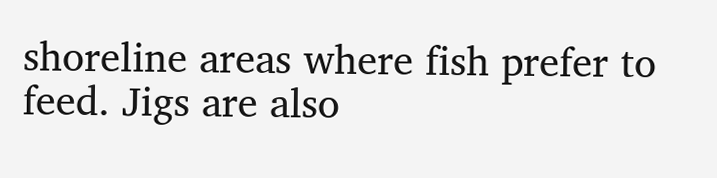shoreline areas where fish prefer to feed. Jigs are also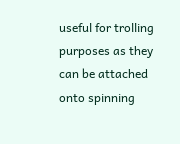useful for trolling purposes as they can be attached onto spinning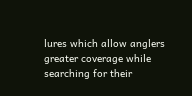lures which allow anglers greater coverage while searching for their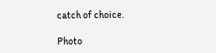catch of choice.

Photo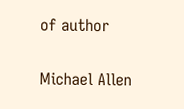of author

Michael Allen